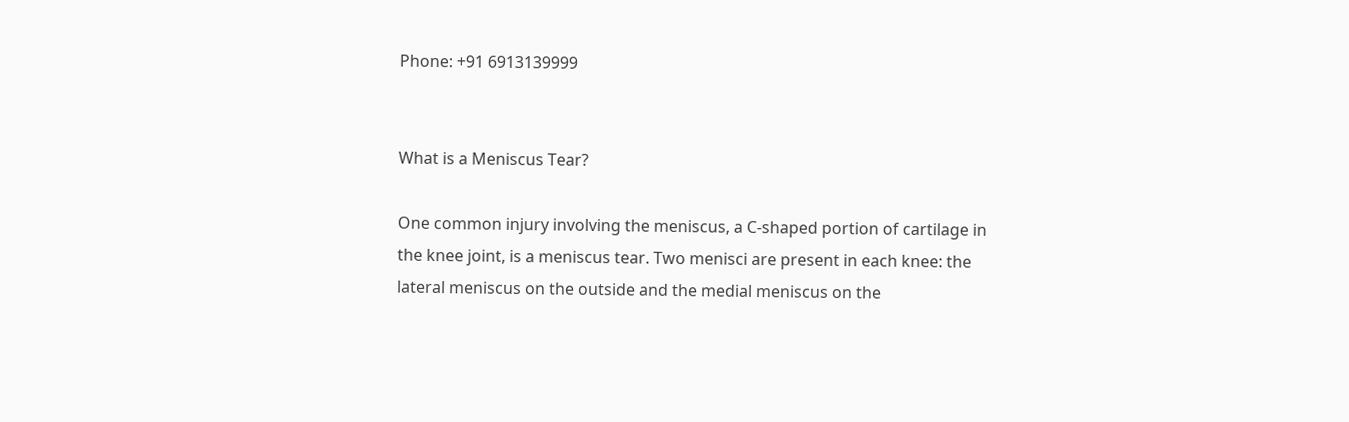Phone: +91 6913139999


What is a Meniscus Tear?

One common injury involving the meniscus, a C-shaped portion of cartilage in the knee joint, is a meniscus tear. Two menisci are present in each knee: the lateral meniscus on the outside and the medial meniscus on the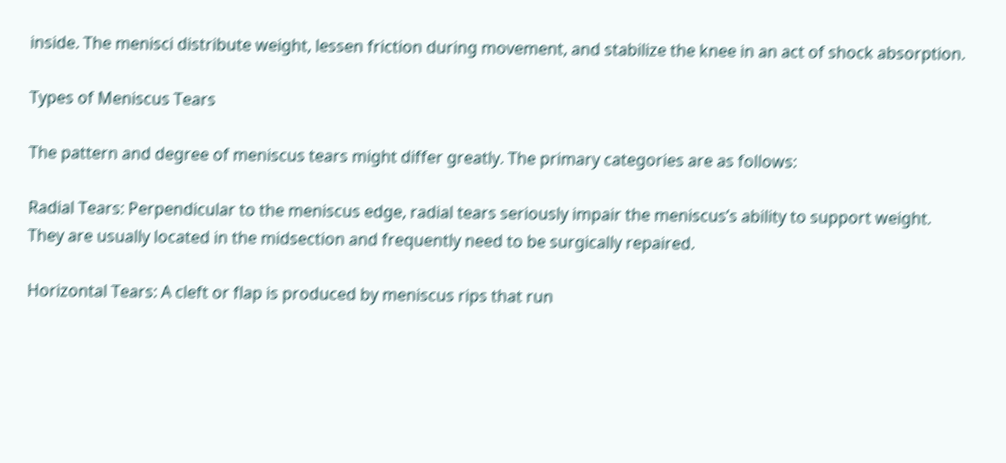inside. The menisci distribute weight, lessen friction during movement, and stabilize the knee in an act of shock absorption.

Types of Meniscus Tears

The pattern and degree of meniscus tears might differ greatly. The primary categories are as follows:

Radial Tears: Perpendicular to the meniscus edge, radial tears seriously impair the meniscus’s ability to support weight. They are usually located in the midsection and frequently need to be surgically repaired.

Horizontal Tears: A cleft or flap is produced by meniscus rips that run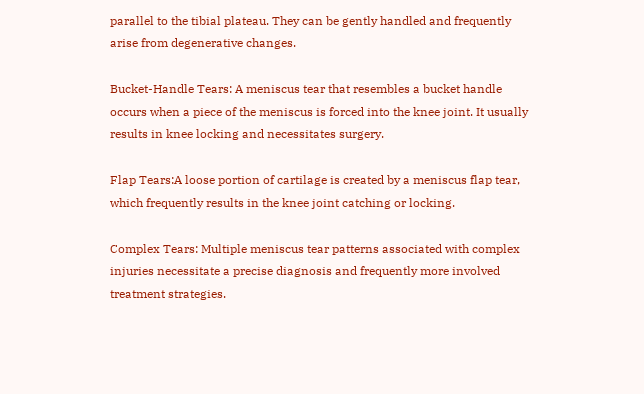parallel to the tibial plateau. They can be gently handled and frequently arise from degenerative changes.

Bucket-Handle Tears: A meniscus tear that resembles a bucket handle occurs when a piece of the meniscus is forced into the knee joint. It usually results in knee locking and necessitates surgery.

Flap Tears:A loose portion of cartilage is created by a meniscus flap tear, which frequently results in the knee joint catching or locking.

Complex Tears: Multiple meniscus tear patterns associated with complex injuries necessitate a precise diagnosis and frequently more involved treatment strategies.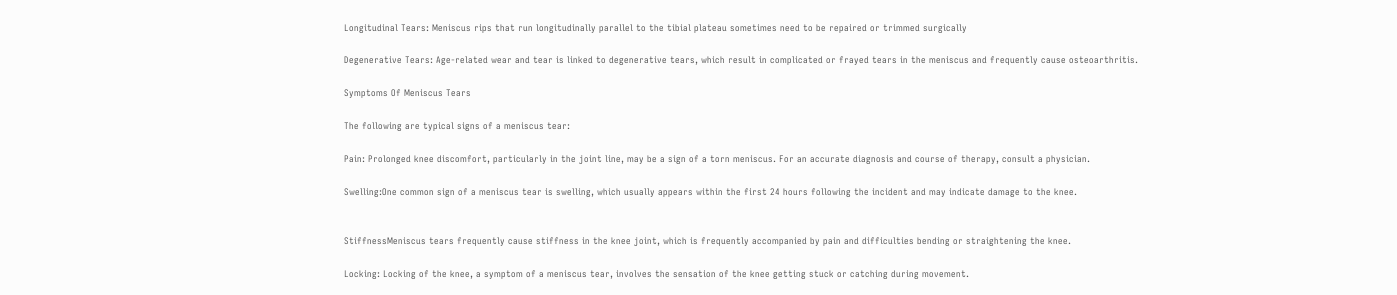Longitudinal Tears: Meniscus rips that run longitudinally parallel to the tibial plateau sometimes need to be repaired or trimmed surgically

Degenerative Tears: Age-related wear and tear is linked to degenerative tears, which result in complicated or frayed tears in the meniscus and frequently cause osteoarthritis.

Symptoms Of Meniscus Tears

The following are typical signs of a meniscus tear:

Pain: Prolonged knee discomfort, particularly in the joint line, may be a sign of a torn meniscus. For an accurate diagnosis and course of therapy, consult a physician.

Swelling:One common sign of a meniscus tear is swelling, which usually appears within the first 24 hours following the incident and may indicate damage to the knee.


StiffnessMeniscus tears frequently cause stiffness in the knee joint, which is frequently accompanied by pain and difficulties bending or straightening the knee.

Locking: Locking of the knee, a symptom of a meniscus tear, involves the sensation of the knee getting stuck or catching during movement.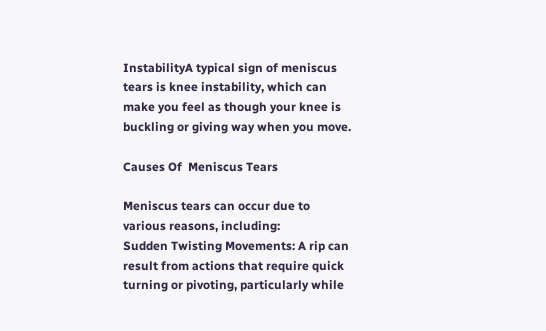InstabilityA typical sign of meniscus tears is knee instability, which can make you feel as though your knee is buckling or giving way when you move.

Causes Of  Meniscus Tears

Meniscus tears can occur due to various reasons, including:
Sudden Twisting Movements: A rip can result from actions that require quick turning or pivoting, particularly while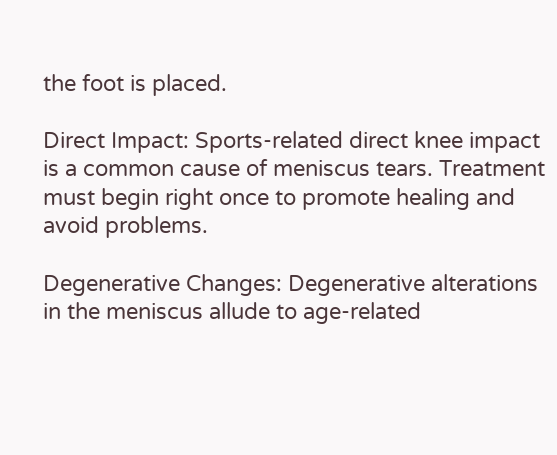the foot is placed.

Direct Impact: Sports-related direct knee impact is a common cause of meniscus tears. Treatment must begin right once to promote healing and avoid problems.

Degenerative Changes: Degenerative alterations in the meniscus allude to age-related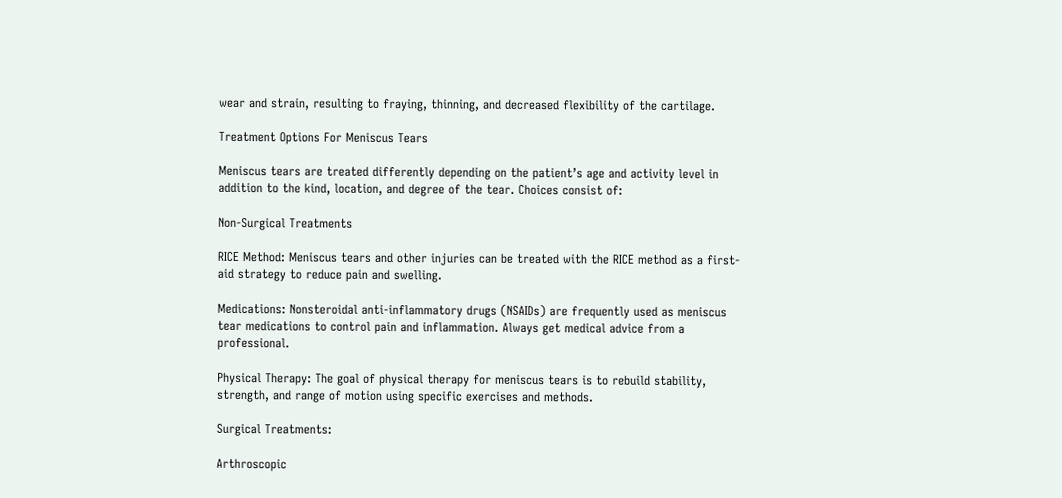wear and strain, resulting to fraying, thinning, and decreased flexibility of the cartilage.

Treatment Options For Meniscus Tears

Meniscus tears are treated differently depending on the patient’s age and activity level in addition to the kind, location, and degree of the tear. Choices consist of:

Non-Surgical Treatments

RICE Method: Meniscus tears and other injuries can be treated with the RICE method as a first-aid strategy to reduce pain and swelling.

Medications: Nonsteroidal anti-inflammatory drugs (NSAIDs) are frequently used as meniscus tear medications to control pain and inflammation. Always get medical advice from a professional.

Physical Therapy: The goal of physical therapy for meniscus tears is to rebuild stability, strength, and range of motion using specific exercises and methods.

Surgical Treatments:

Arthroscopic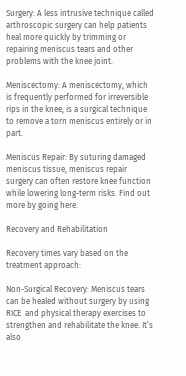Surgery: A less intrusive technique called arthroscopic surgery can help patients heal more quickly by trimming or repairing meniscus tears and other problems with the knee joint.

Meniscectomy: A meniscectomy, which is frequently performed for irreversible rips in the knee, is a surgical technique to remove a torn meniscus entirely or in part.

Meniscus Repair: By suturing damaged meniscus tissue, meniscus repair surgery can often restore knee function while lowering long-term risks. Find out more by going here.

Recovery and Rehabilitation

Recovery times vary based on the treatment approach:

Non-Surgical Recovery: Meniscus tears can be healed without surgery by using RICE  and physical therapy exercises to strengthen and rehabilitate the knee. It’s also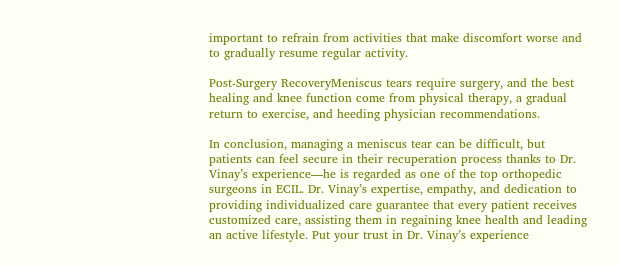important to refrain from activities that make discomfort worse and to gradually resume regular activity.

Post-Surgery RecoveryMeniscus tears require surgery, and the best healing and knee function come from physical therapy, a gradual return to exercise, and heeding physician recommendations.

In conclusion, managing a meniscus tear can be difficult, but patients can feel secure in their recuperation process thanks to Dr. Vinay’s experience—he is regarded as one of the top orthopedic surgeons in ECIL. Dr. Vinay’s expertise, empathy, and dedication to providing individualized care guarantee that every patient receives customized care, assisting them in regaining knee health and leading an active lifestyle. Put your trust in Dr. Vinay’s experience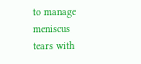to manage meniscus tears with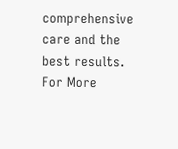comprehensive care and the best results.
For More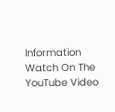Information
Watch On The YouTube Video